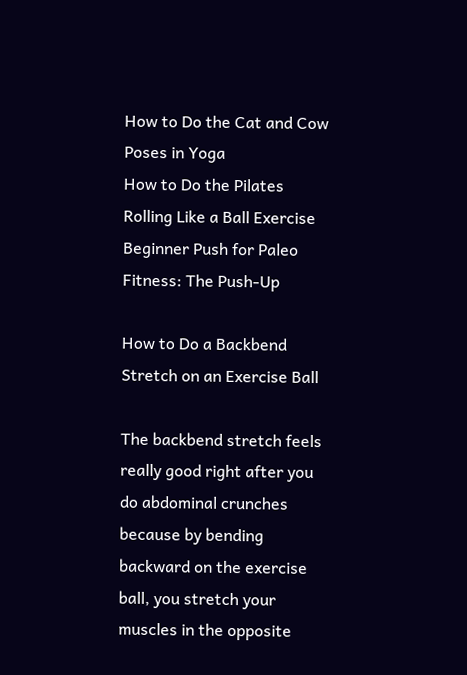How to Do the Cat and Cow Poses in Yoga
How to Do the Pilates Rolling Like a Ball Exercise
Beginner Push for Paleo Fitness: The Push-Up

How to Do a Backbend Stretch on an Exercise Ball

The backbend stretch feels really good right after you do abdominal crunches because by bending backward on the exercise ball, you stretch your muscles in the opposite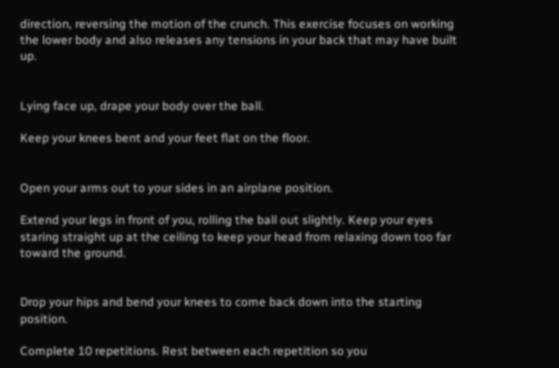direction, reversing the motion of the crunch. This exercise focuses on working the lower body and also releases any tensions in your back that may have built up.


Lying face up, drape your body over the ball.

Keep your knees bent and your feet flat on the floor.


Open your arms out to your sides in an airplane position.

Extend your legs in front of you, rolling the ball out slightly. Keep your eyes staring straight up at the ceiling to keep your head from relaxing down too far toward the ground.


Drop your hips and bend your knees to come back down into the starting position.

Complete 10 repetitions. Rest between each repetition so you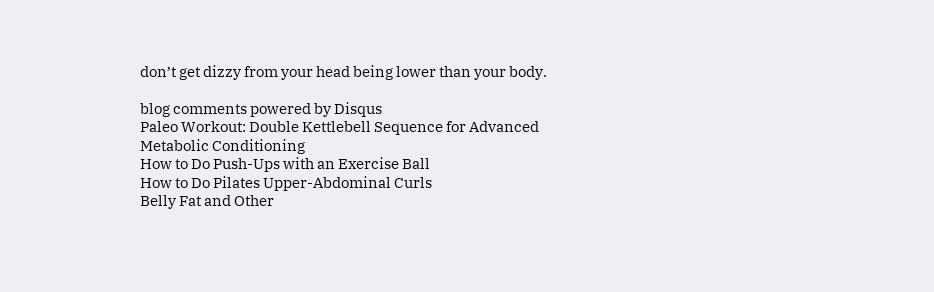don’t get dizzy from your head being lower than your body.

blog comments powered by Disqus
Paleo Workout: Double Kettlebell Sequence for Advanced Metabolic Conditioning
How to Do Push-Ups with an Exercise Ball
How to Do Pilates Upper-Abdominal Curls
Belly Fat and Other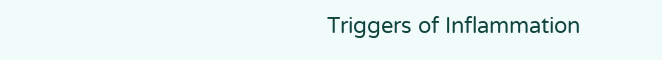Triggers of Inflammation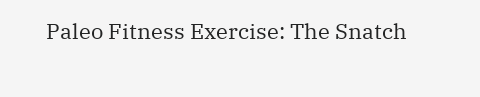Paleo Fitness Exercise: The Snatch